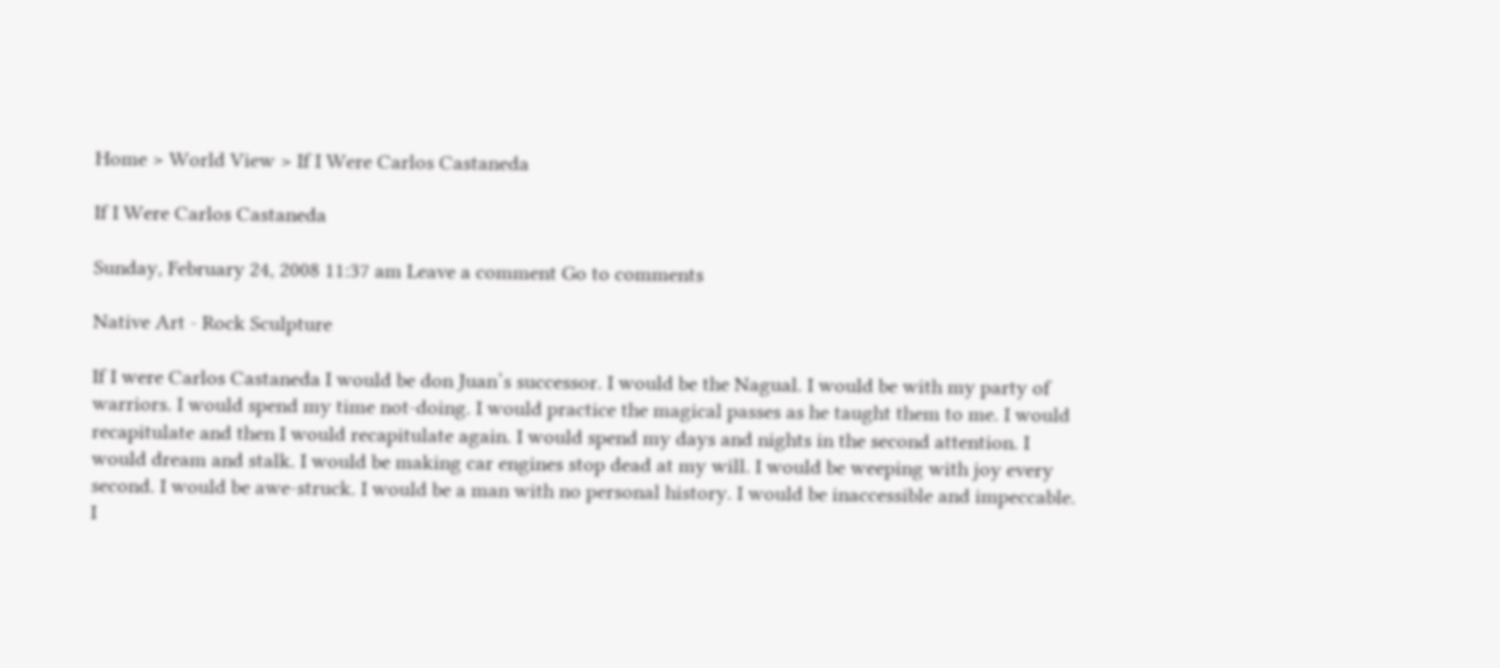Home > World View > If I Were Carlos Castaneda

If I Were Carlos Castaneda

Sunday, February 24, 2008 11:37 am Leave a comment Go to comments

Native Art - Rock Sculpture

If I were Carlos Castaneda I would be don Juan’s successor. I would be the Nagual. I would be with my party of warriors. I would spend my time not-doing. I would practice the magical passes as he taught them to me. I would recapitulate and then I would recapitulate again. I would spend my days and nights in the second attention. I would dream and stalk. I would be making car engines stop dead at my will. I would be weeping with joy every second. I would be awe-struck. I would be a man with no personal history. I would be inaccessible and impeccable. I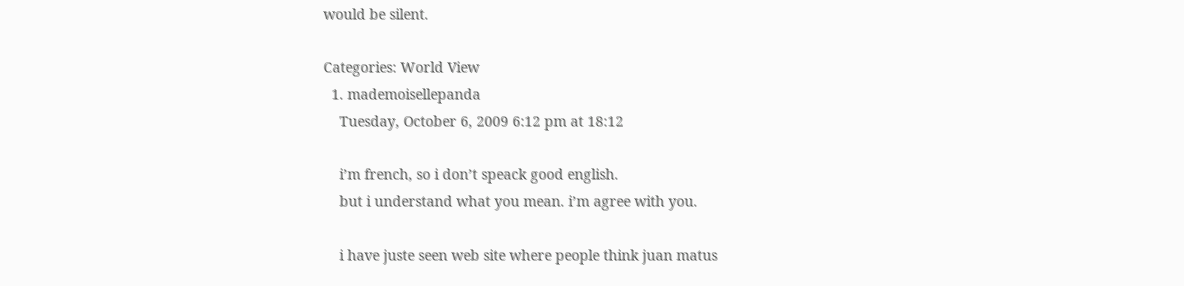would be silent.

Categories: World View
  1. mademoisellepanda
    Tuesday, October 6, 2009 6:12 pm at 18:12

    i’m french, so i don’t speack good english.
    but i understand what you mean. i’m agree with you.

    i have juste seen web site where people think juan matus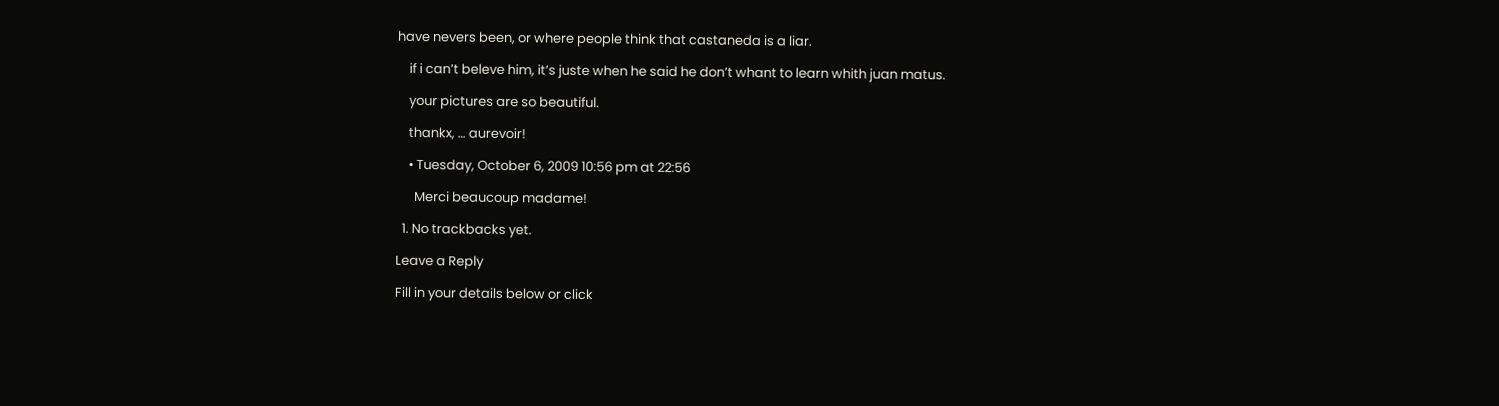have nevers been, or where people think that castaneda is a liar.

    if i can’t beleve him, it’s juste when he said he don’t whant to learn whith juan matus.

    your pictures are so beautiful.

    thankx, … aurevoir!

    • Tuesday, October 6, 2009 10:56 pm at 22:56

      Merci beaucoup madame!

  1. No trackbacks yet.

Leave a Reply

Fill in your details below or click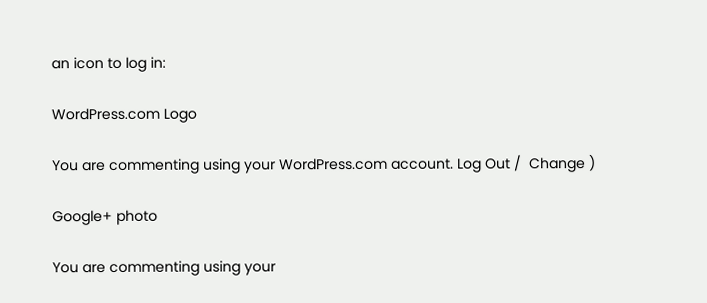an icon to log in:

WordPress.com Logo

You are commenting using your WordPress.com account. Log Out /  Change )

Google+ photo

You are commenting using your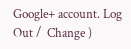Google+ account. Log Out /  Change )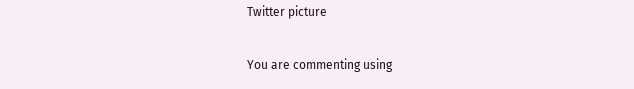Twitter picture

You are commenting using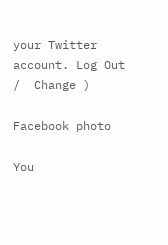your Twitter account. Log Out /  Change )

Facebook photo

You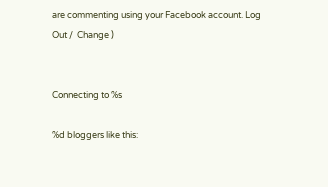are commenting using your Facebook account. Log Out /  Change )


Connecting to %s

%d bloggers like this: